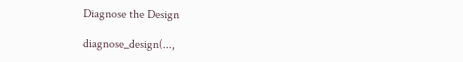Diagnose the Design

diagnose_design(...,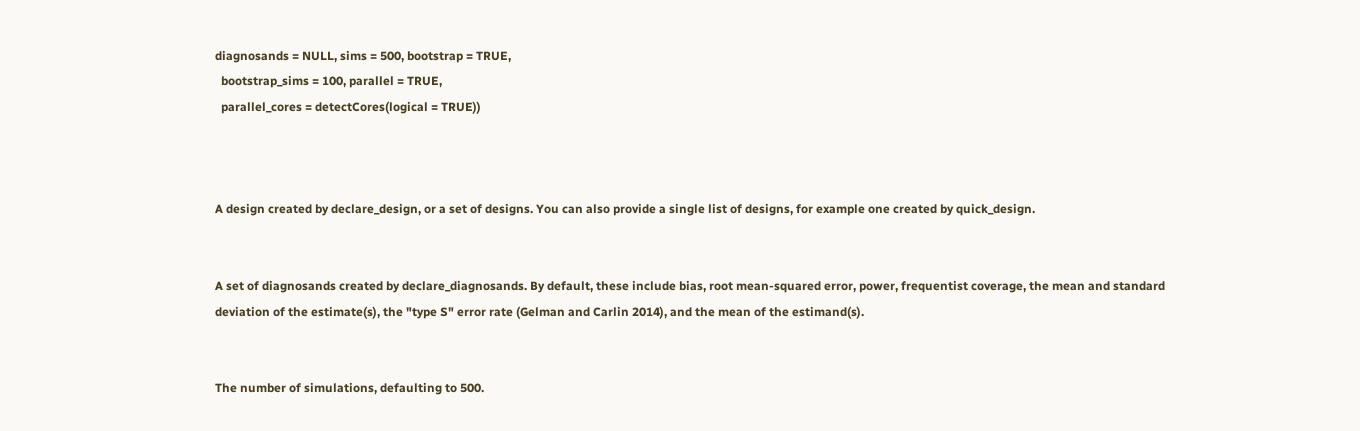diagnosands = NULL, sims = 500, bootstrap = TRUE,
  bootstrap_sims = 100, parallel = TRUE,
  parallel_cores = detectCores(logical = TRUE))



A design created by declare_design, or a set of designs. You can also provide a single list of designs, for example one created by quick_design.


A set of diagnosands created by declare_diagnosands. By default, these include bias, root mean-squared error, power, frequentist coverage, the mean and standard deviation of the estimate(s), the "type S" error rate (Gelman and Carlin 2014), and the mean of the estimand(s).


The number of simulations, defaulting to 500.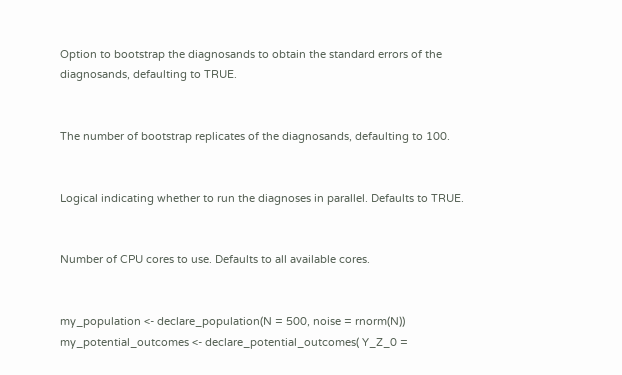Option to bootstrap the diagnosands to obtain the standard errors of the diagnosands, defaulting to TRUE.


The number of bootstrap replicates of the diagnosands, defaulting to 100.


Logical indicating whether to run the diagnoses in parallel. Defaults to TRUE.


Number of CPU cores to use. Defaults to all available cores.


my_population <- declare_population(N = 500, noise = rnorm(N)) my_potential_outcomes <- declare_potential_outcomes( Y_Z_0 =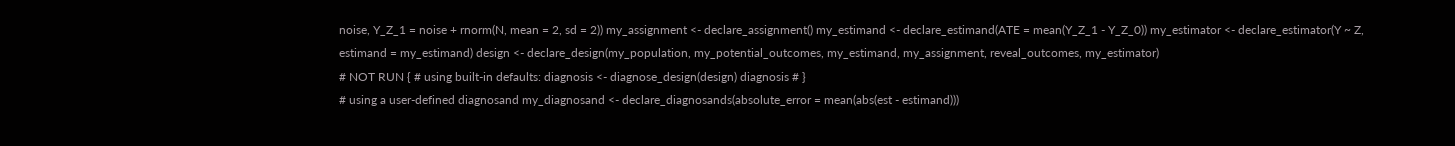noise, Y_Z_1 = noise + rnorm(N, mean = 2, sd = 2)) my_assignment <- declare_assignment() my_estimand <- declare_estimand(ATE = mean(Y_Z_1 - Y_Z_0)) my_estimator <- declare_estimator(Y ~ Z, estimand = my_estimand) design <- declare_design(my_population, my_potential_outcomes, my_estimand, my_assignment, reveal_outcomes, my_estimator)
# NOT RUN { # using built-in defaults: diagnosis <- diagnose_design(design) diagnosis # }
# using a user-defined diagnosand my_diagnosand <- declare_diagnosands(absolute_error = mean(abs(est - estimand)))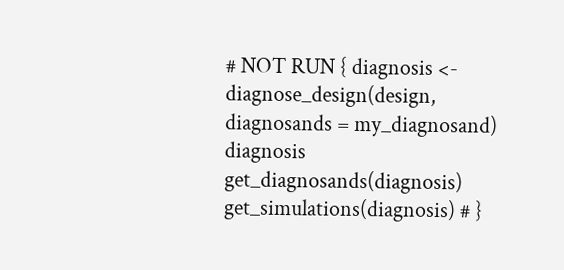# NOT RUN { diagnosis <- diagnose_design(design, diagnosands = my_diagnosand) diagnosis get_diagnosands(diagnosis) get_simulations(diagnosis) # }